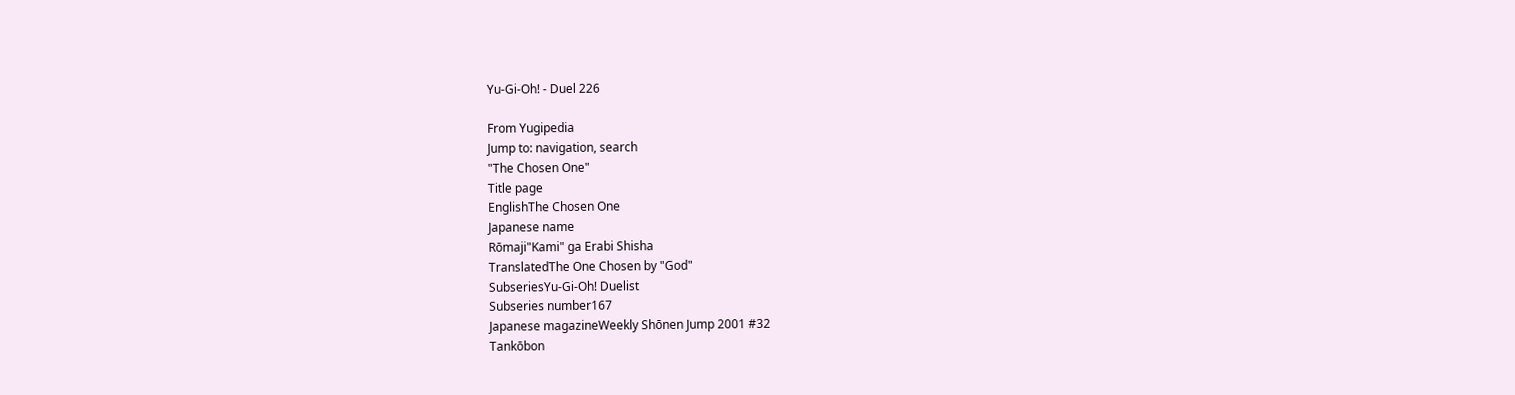Yu-Gi-Oh! - Duel 226

From Yugipedia
Jump to: navigation, search
"The Chosen One"
Title page
EnglishThe Chosen One
Japanese name
Rōmaji"Kami" ga Erabi Shisha
TranslatedThe One Chosen by "God"
SubseriesYu-Gi-Oh! Duelist
Subseries number167
Japanese magazineWeekly Shōnen Jump 2001 #32
Tankōbon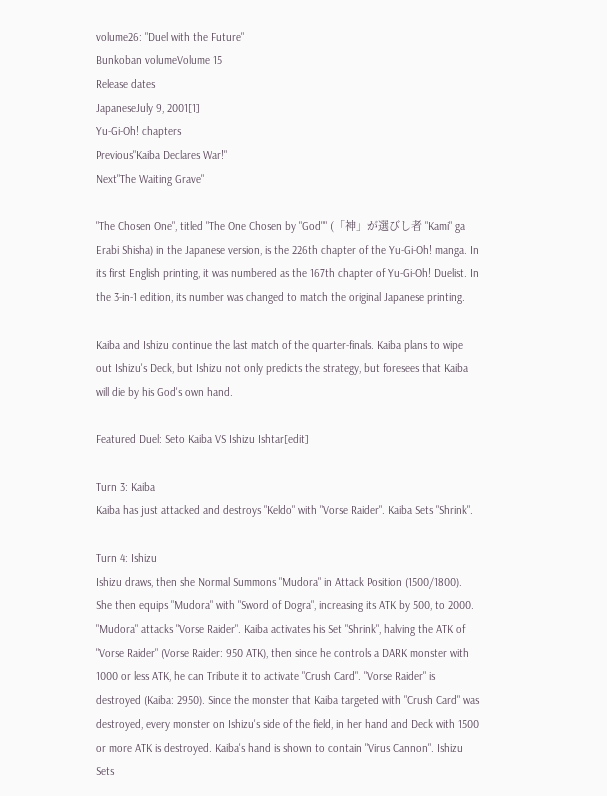volume26: "Duel with the Future"
Bunkoban volumeVolume 15
Release dates
JapaneseJuly 9, 2001[1]
Yu-Gi-Oh! chapters
Previous"Kaiba Declares War!"
Next"The Waiting Grave"

"The Chosen One", titled "The One Chosen by "God"" (「神」が選びし者 "Kami" ga Erabi Shisha) in the Japanese version, is the 226th chapter of the Yu-Gi-Oh! manga. In its first English printing, it was numbered as the 167th chapter of Yu-Gi-Oh! Duelist. In the 3-in-1 edition, its number was changed to match the original Japanese printing.

Kaiba and Ishizu continue the last match of the quarter-finals. Kaiba plans to wipe out Ishizu's Deck, but Ishizu not only predicts the strategy, but foresees that Kaiba will die by his God's own hand.

Featured Duel: Seto Kaiba VS Ishizu Ishtar[edit]

Turn 3: Kaiba
Kaiba has just attacked and destroys "Keldo" with "Vorse Raider". Kaiba Sets "Shrink".

Turn 4: Ishizu
Ishizu draws, then she Normal Summons "Mudora" in Attack Position (1500/1800). She then equips "Mudora" with "Sword of Dogra", increasing its ATK by 500, to 2000. "Mudora" attacks "Vorse Raider". Kaiba activates his Set "Shrink", halving the ATK of "Vorse Raider" (Vorse Raider: 950 ATK), then since he controls a DARK monster with 1000 or less ATK, he can Tribute it to activate "Crush Card". "Vorse Raider" is destroyed (Kaiba: 2950). Since the monster that Kaiba targeted with "Crush Card" was destroyed, every monster on Ishizu's side of the field, in her hand and Deck with 1500 or more ATK is destroyed. Kaiba's hand is shown to contain "Virus Cannon". Ishizu Sets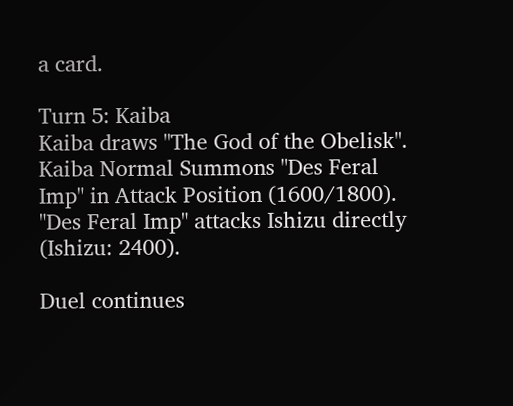a card.

Turn 5: Kaiba
Kaiba draws "The God of the Obelisk". Kaiba Normal Summons "Des Feral Imp" in Attack Position (1600/1800). "Des Feral Imp" attacks Ishizu directly (Ishizu: 2400).

Duel continues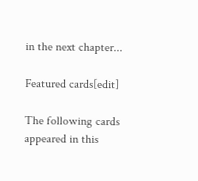in the next chapter...

Featured cards[edit]

The following cards appeared in this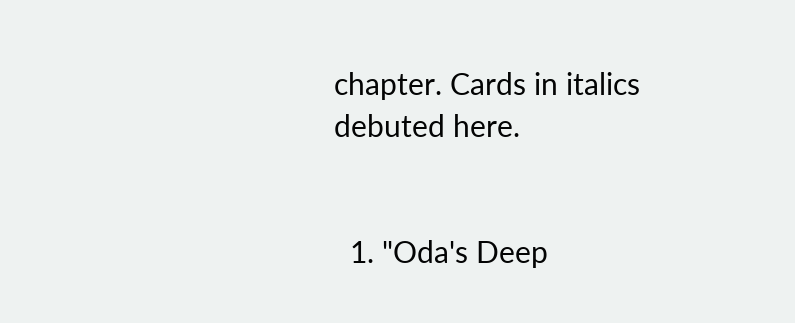chapter. Cards in italics debuted here.


  1. "Oda's Deep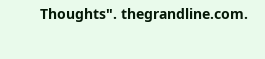Thoughts". thegrandline.com.